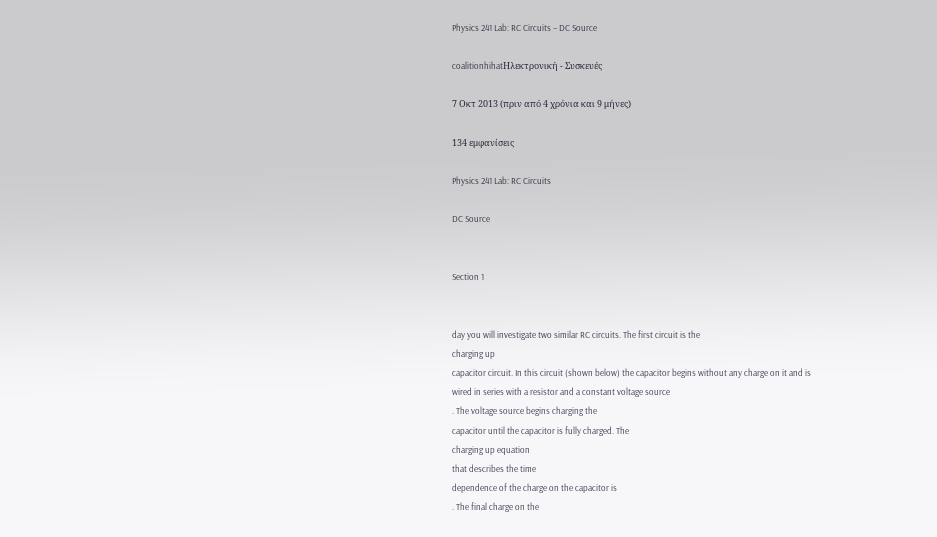Physics 241 Lab: RC Circuits – DC Source

coalitionhihatΗλεκτρονική - Συσκευές

7 Οκτ 2013 (πριν από 4 χρόνια και 9 μήνες)

134 εμφανίσεις

Physics 241 Lab: RC Circuits

DC Source


Section 1


day you will investigate two similar RC circuits. The first circuit is the
charging up
capacitor circuit. In this circuit (shown below) the capacitor begins without any charge on it and is
wired in series with a resistor and a constant voltage source
. The voltage source begins charging the
capacitor until the capacitor is fully charged. The
charging up equation
that describes the time
dependence of the charge on the capacitor is
. The final charge on the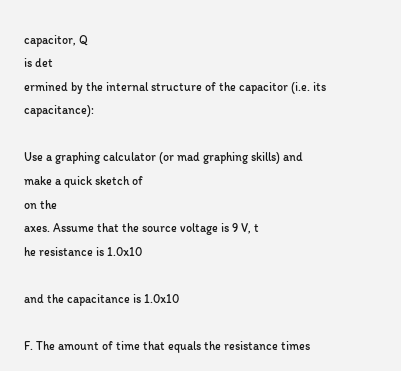capacitor, Q
is det
ermined by the internal structure of the capacitor (i.e. its capacitance):

Use a graphing calculator (or mad graphing skills) and make a quick sketch of
on the
axes. Assume that the source voltage is 9 V, t
he resistance is 1.0x10

and the capacitance is 1.0x10

F. The amount of time that equals the resistance times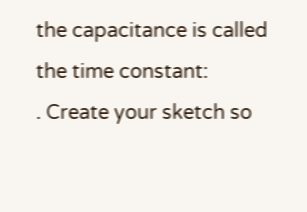the capacitance is called the time constant:
. Create your sketch so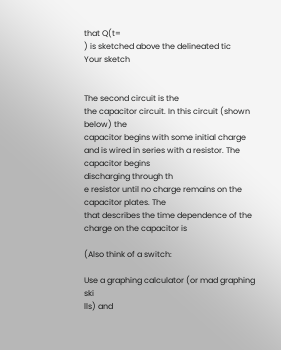that Q(t=
) is sketched above the delineated tic
Your sketch


The second circuit is the
the capacitor circuit. In this circuit (shown below) the
capacitor begins with some initial charge and is wired in series with a resistor. The capacitor begins
discharging through th
e resistor until no charge remains on the capacitor plates. The
that describes the time dependence of the charge on the capacitor is

(Also think of a switch:

Use a graphing calculator (or mad graphing ski
lls) and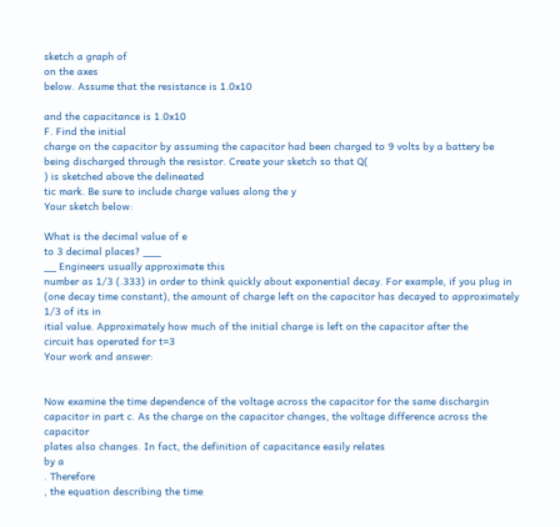sketch a graph of
on the axes
below. Assume that the resistance is 1.0x10

and the capacitance is 1.0x10
F. Find the initial
charge on the capacitor by assuming the capacitor had been charged to 9 volts by a battery be
being discharged through the resistor. Create your sketch so that Q(
) is sketched above the delineated
tic mark. Be sure to include charge values along the y
Your sketch below:

What is the decimal value of e
to 3 decimal places? ___
__ Engineers usually approximate this
number as 1/3 (.333) in order to think quickly about exponential decay. For example, if you plug in
(one decay time constant), the amount of charge left on the capacitor has decayed to approximately
1/3 of its in
itial value. Approximately how much of the initial charge is left on the capacitor after the
circuit has operated for t=3
Your work and answer:


Now examine the time dependence of the voltage across the capacitor for the same dischargin
capacitor in part c. As the charge on the capacitor changes, the voltage difference across the capacitor
plates also changes. In fact, the definition of capacitance easily relates
by a
. Therefore
, the equation describing the time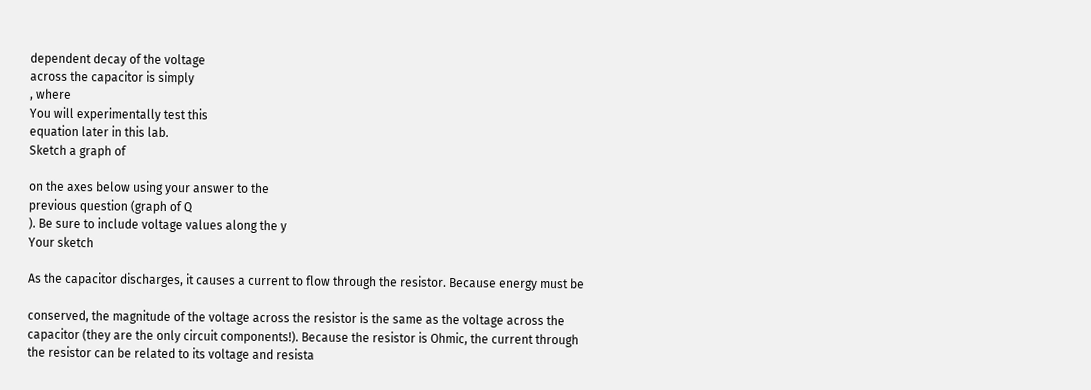dependent decay of the voltage
across the capacitor is simply
, where
You will experimentally test this
equation later in this lab.
Sketch a graph of

on the axes below using your answer to the
previous question (graph of Q
). Be sure to include voltage values along the y
Your sketch

As the capacitor discharges, it causes a current to flow through the resistor. Because energy must be

conserved, the magnitude of the voltage across the resistor is the same as the voltage across the
capacitor (they are the only circuit components!). Because the resistor is Ohmic, the current through
the resistor can be related to its voltage and resista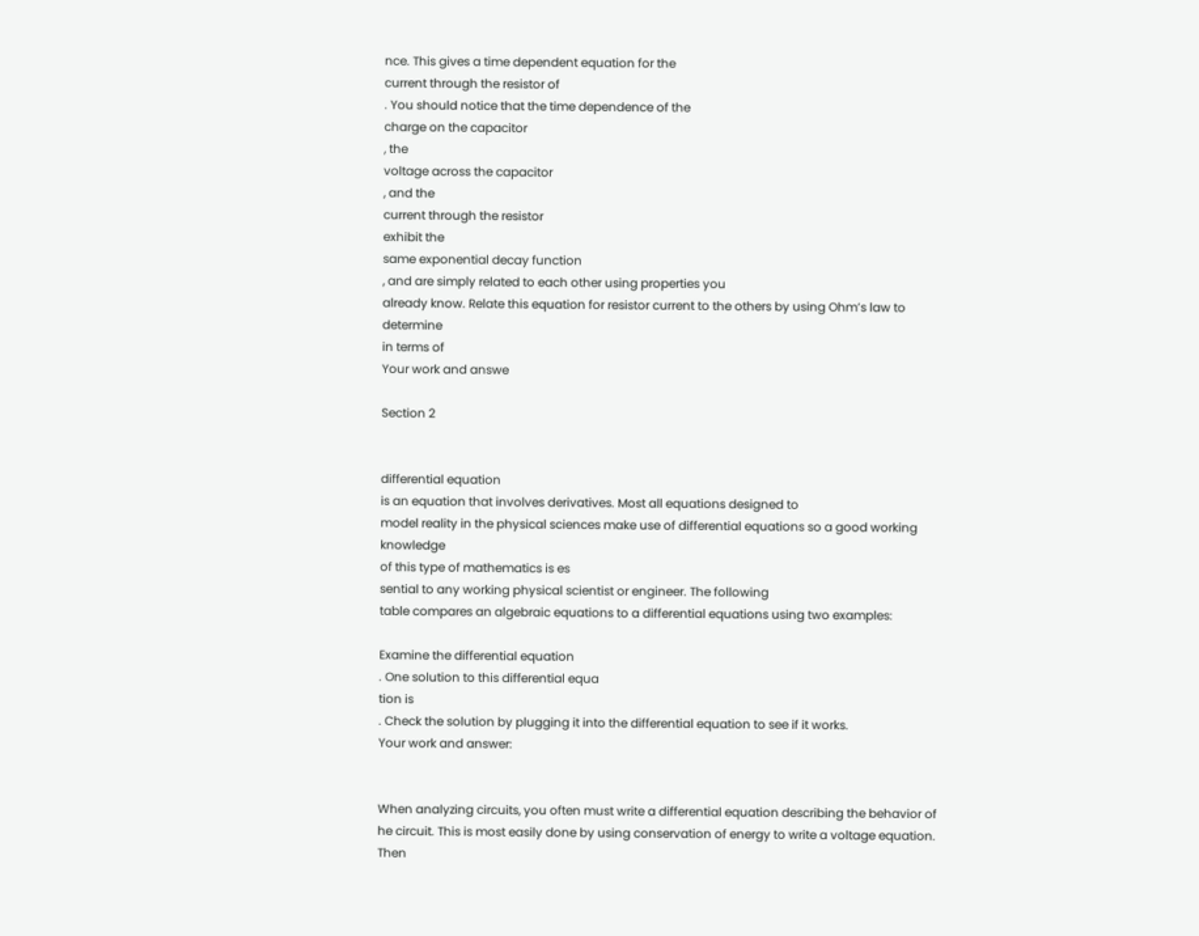nce. This gives a time dependent equation for the
current through the resistor of
. You should notice that the time dependence of the
charge on the capacitor
, the
voltage across the capacitor
, and the
current through the resistor
exhibit the
same exponential decay function
, and are simply related to each other using properties you
already know. Relate this equation for resistor current to the others by using Ohm’s law to determine
in terms of
Your work and answe

Section 2


differential equation
is an equation that involves derivatives. Most all equations designed to
model reality in the physical sciences make use of differential equations so a good working knowledge
of this type of mathematics is es
sential to any working physical scientist or engineer. The following
table compares an algebraic equations to a differential equations using two examples:

Examine the differential equation
. One solution to this differential equa
tion is
. Check the solution by plugging it into the differential equation to see if it works.
Your work and answer:


When analyzing circuits, you often must write a differential equation describing the behavior of
he circuit. This is most easily done by using conservation of energy to write a voltage equation. Then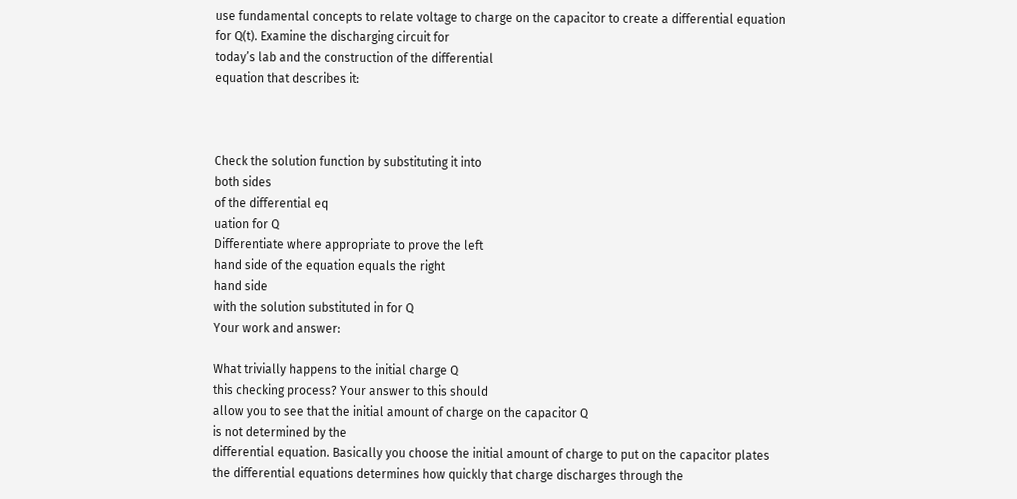use fundamental concepts to relate voltage to charge on the capacitor to create a differential equation
for Q(t). Examine the discharging circuit for
today’s lab and the construction of the differential
equation that describes it:



Check the solution function by substituting it into
both sides
of the differential eq
uation for Q
Differentiate where appropriate to prove the left
hand side of the equation equals the right
hand side
with the solution substituted in for Q
Your work and answer:

What trivially happens to the initial charge Q
this checking process? Your answer to this should
allow you to see that the initial amount of charge on the capacitor Q
is not determined by the
differential equation. Basically you choose the initial amount of charge to put on the capacitor plates
the differential equations determines how quickly that charge discharges through the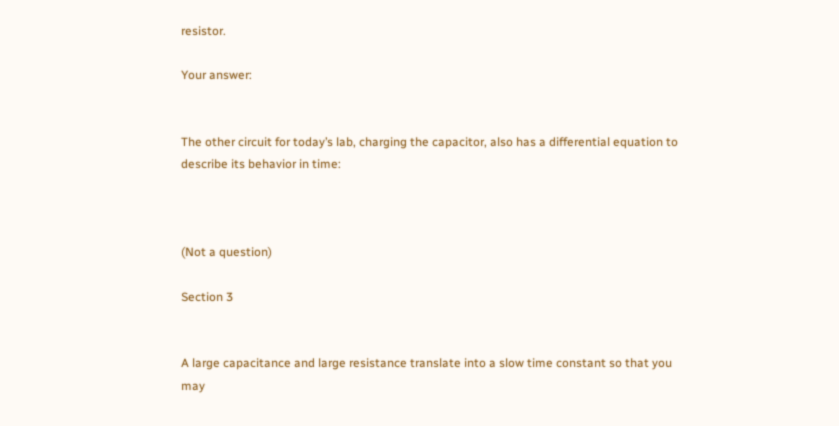resistor.

Your answer:


The other circuit for today’s lab, charging the capacitor, also has a differential equation to
describe its behavior in time:



(Not a question)

Section 3


A large capacitance and large resistance translate into a slow time constant so that you may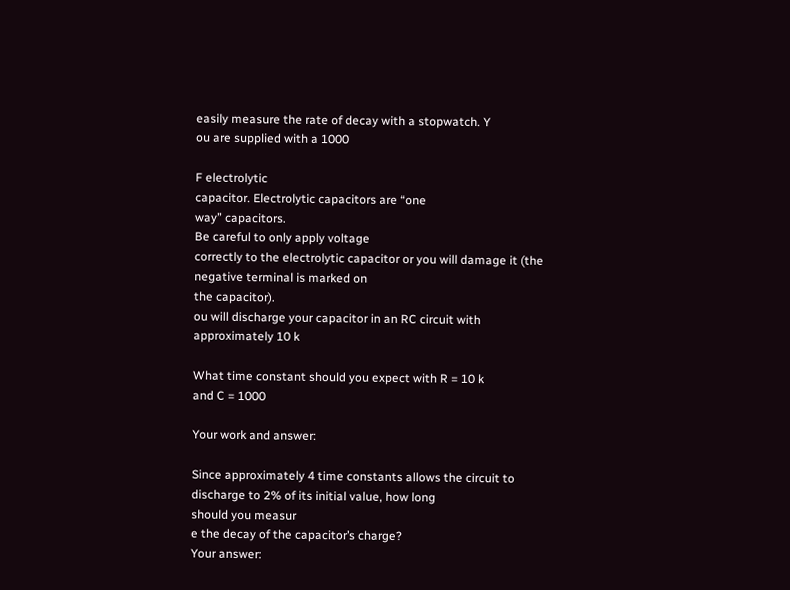easily measure the rate of decay with a stopwatch. Y
ou are supplied with a 1000

F electrolytic
capacitor. Electrolytic capacitors are “one
way” capacitors.
Be careful to only apply voltage
correctly to the electrolytic capacitor or you will damage it (the negative terminal is marked on
the capacitor).
ou will discharge your capacitor in an RC circuit with approximately 10 k

What time constant should you expect with R = 10 k
and C = 1000

Your work and answer:

Since approximately 4 time constants allows the circuit to discharge to 2% of its initial value, how long
should you measur
e the decay of the capacitor’s charge?
Your answer: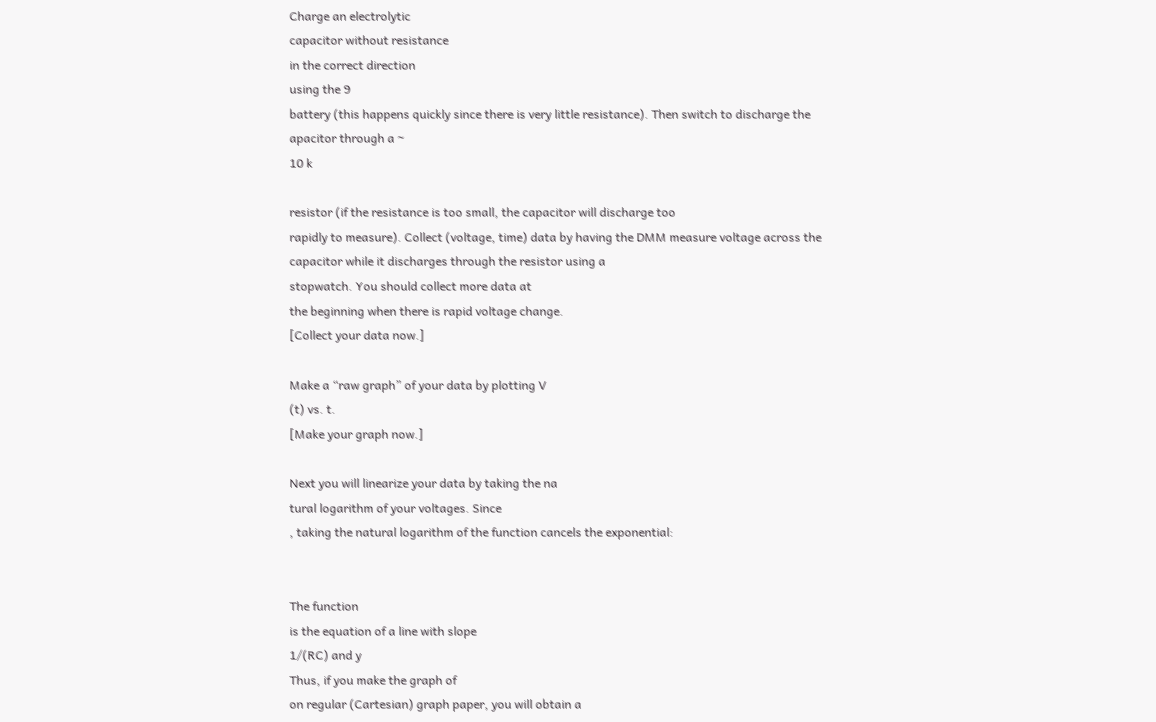Charge an electrolytic
capacitor without resistance
in the correct direction
using the 9
battery (this happens quickly since there is very little resistance). Then switch to discharge the
apacitor through a ~
10 k

resistor (if the resistance is too small, the capacitor will discharge too
rapidly to measure). Collect (voltage, time) data by having the DMM measure voltage across the
capacitor while it discharges through the resistor using a
stopwatch. You should collect more data at
the beginning when there is rapid voltage change.
[Collect your data now.]

Make a “raw graph” of your data by plotting V
(t) vs. t.
[Make your graph now.]

Next you will linearize your data by taking the na
tural logarithm of your voltages. Since
, taking the natural logarithm of the function cancels the exponential:


The function
is the equation of a line with slope
1/(RC) and y
Thus, if you make the graph of
on regular (Cartesian) graph paper, you will obtain a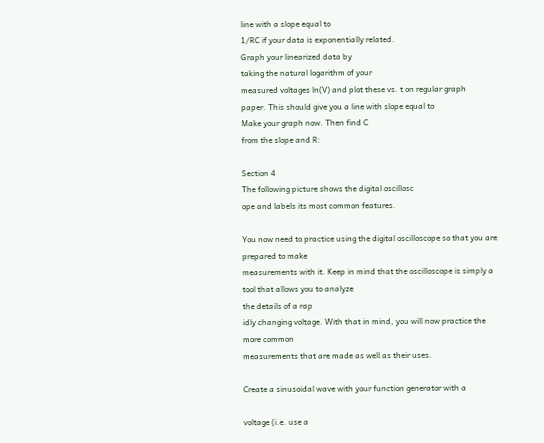line with a slope equal to
1/RC if your data is exponentially related.
Graph your linearized data by
taking the natural logarithm of your
measured voltages ln(V) and plot these vs. t on regular graph
paper. This should give you a line with slope equal to
Make your graph now. Then find C
from the slope and R:

Section 4
The following picture shows the digital oscillosc
ope and labels its most common features.

You now need to practice using the digital oscilloscope so that you are prepared to make
measurements with it. Keep in mind that the oscilloscope is simply a tool that allows you to analyze
the details of a rap
idly changing voltage. With that in mind, you will now practice the more common
measurements that are made as well as their uses.

Create a sinusoidal wave with your function generator with a

voltage (i.e. use a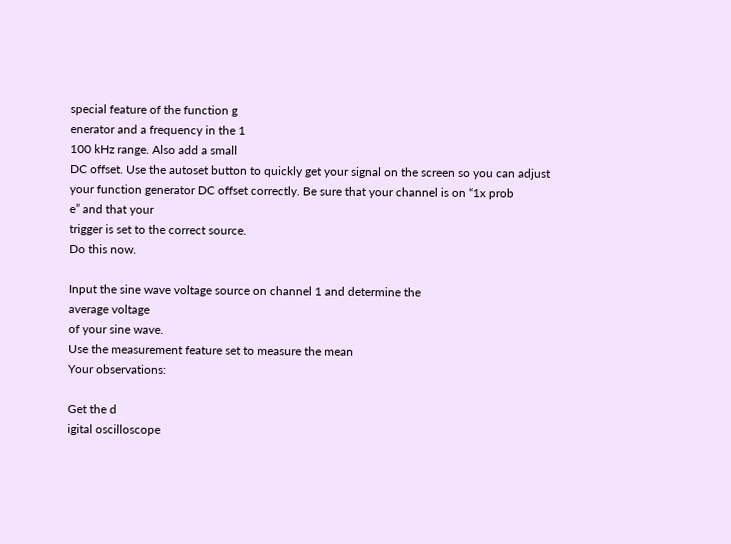special feature of the function g
enerator and a frequency in the 1
100 kHz range. Also add a small
DC offset. Use the autoset button to quickly get your signal on the screen so you can adjust
your function generator DC offset correctly. Be sure that your channel is on “1x prob
e” and that your
trigger is set to the correct source.
Do this now.

Input the sine wave voltage source on channel 1 and determine the
average voltage
of your sine wave.
Use the measurement feature set to measure the mean
Your observations:

Get the d
igital oscilloscope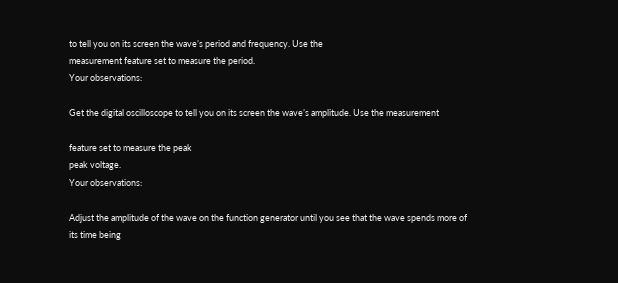to tell you on its screen the wave’s period and frequency. Use the
measurement feature set to measure the period.
Your observations:

Get the digital oscilloscope to tell you on its screen the wave’s amplitude. Use the measurement

feature set to measure the peak
peak voltage.
Your observations:

Adjust the amplitude of the wave on the function generator until you see that the wave spends more of
its time being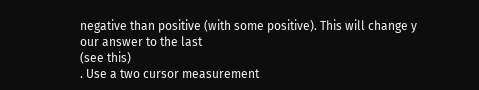negative than positive (with some positive). This will change y
our answer to the last
(see this)
. Use a two cursor measurement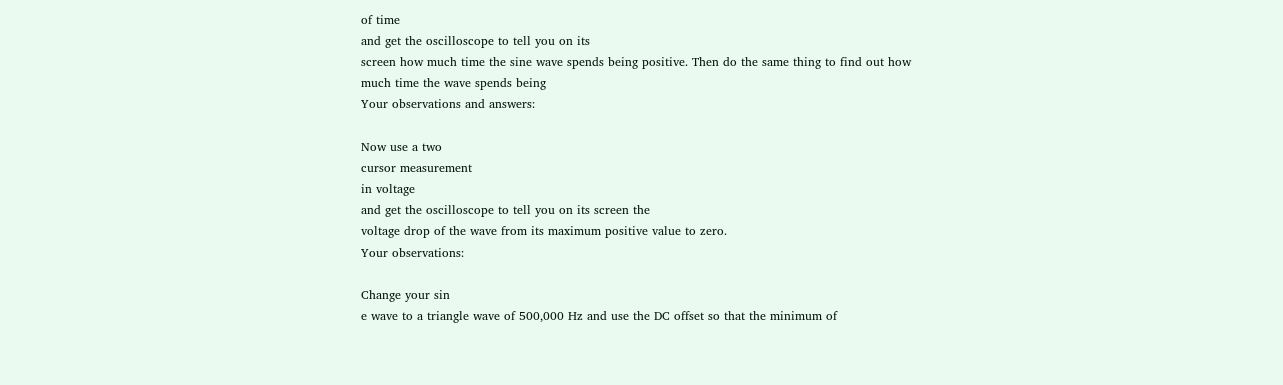of time
and get the oscilloscope to tell you on its
screen how much time the sine wave spends being positive. Then do the same thing to find out how
much time the wave spends being
Your observations and answers:

Now use a two
cursor measurement
in voltage
and get the oscilloscope to tell you on its screen the
voltage drop of the wave from its maximum positive value to zero.
Your observations:

Change your sin
e wave to a triangle wave of 500,000 Hz and use the DC offset so that the minimum of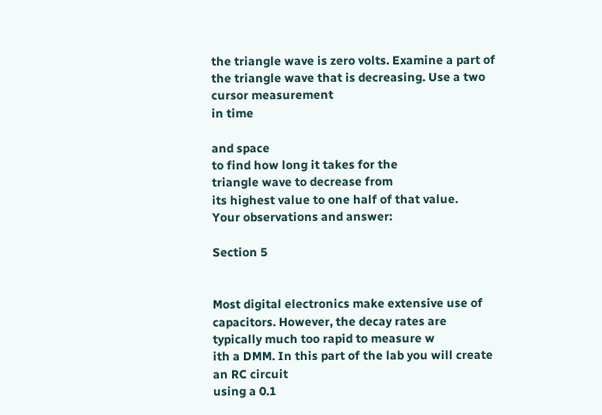the triangle wave is zero volts. Examine a part of the triangle wave that is decreasing. Use a two
cursor measurement
in time

and space
to find how long it takes for the
triangle wave to decrease from
its highest value to one half of that value.
Your observations and answer:

Section 5


Most digital electronics make extensive use of capacitors. However, the decay rates are
typically much too rapid to measure w
ith a DMM. In this part of the lab you will create an RC circuit
using a 0.1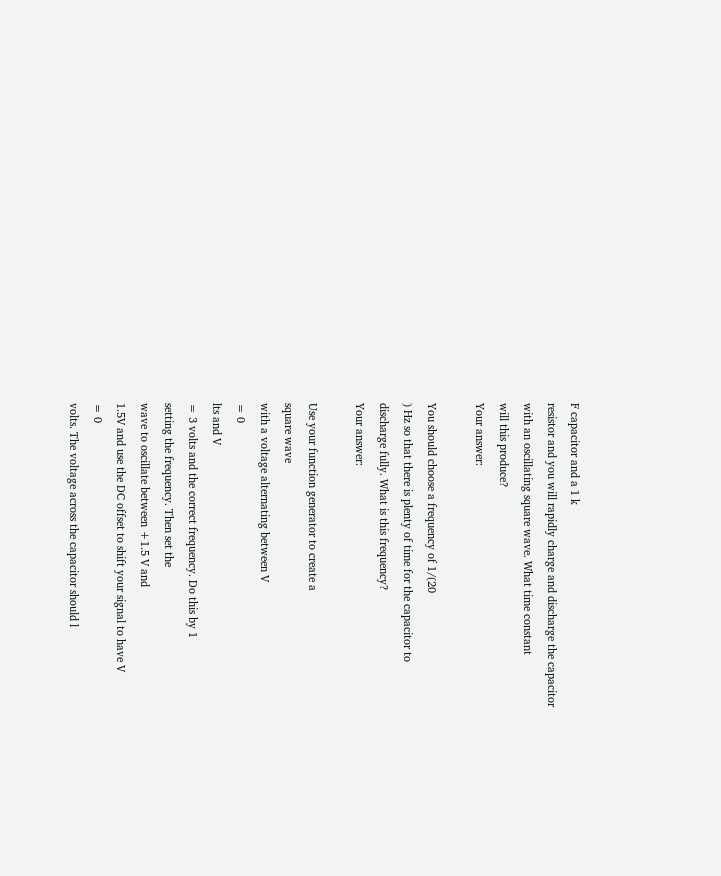F capacitor and a 1 k
resistor and you will rapidly charge and discharge the capacitor
with an oscillating square wave. What time constant
will this produce?
Your answer:

You should choose a frequency of 1/(20
) Hz so that there is plenty of time for the capacitor to
discharge fully. What is this frequency?
Your answer:

Use your function generator to create a
square wave
with a voltage alternating between V
= 0
lts and V
= 3 volts and the correct frequency. Do this by 1
setting the frequency. Then set the
wave to oscillate between +1.5 V and
1.5V and use the DC offset to shift your signal to have V
= 0
volts. The voltage across the capacitor should l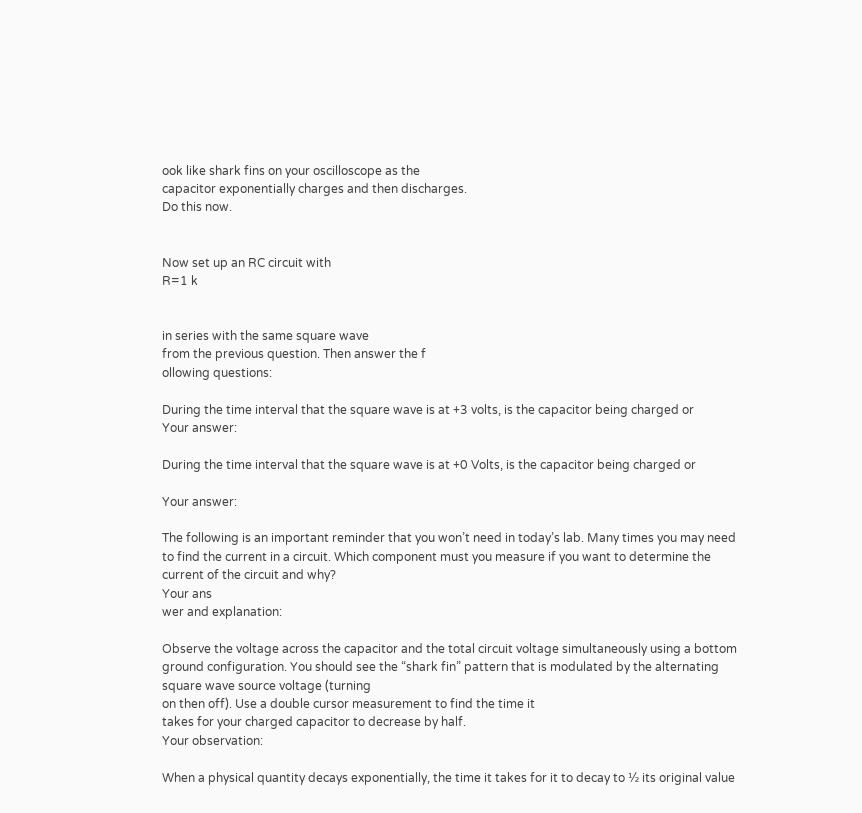ook like shark fins on your oscilloscope as the
capacitor exponentially charges and then discharges.
Do this now.


Now set up an RC circuit with
R=1 k


in series with the same square wave
from the previous question. Then answer the f
ollowing questions:

During the time interval that the square wave is at +3 volts, is the capacitor being charged or
Your answer:

During the time interval that the square wave is at +0 Volts, is the capacitor being charged or

Your answer:

The following is an important reminder that you won’t need in today’s lab. Many times you may need
to find the current in a circuit. Which component must you measure if you want to determine the
current of the circuit and why?
Your ans
wer and explanation:

Observe the voltage across the capacitor and the total circuit voltage simultaneously using a bottom
ground configuration. You should see the “shark fin” pattern that is modulated by the alternating
square wave source voltage (turning
on then off). Use a double cursor measurement to find the time it
takes for your charged capacitor to decrease by half.
Your observation:

When a physical quantity decays exponentially, the time it takes for it to decay to ½ its original value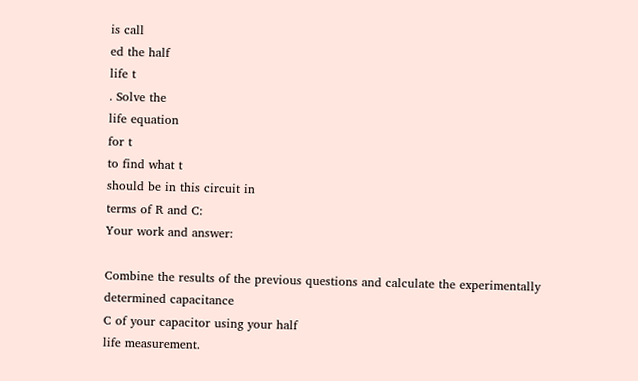is call
ed the half
life t
. Solve the
life equation
for t
to find what t
should be in this circuit in
terms of R and C:
Your work and answer:

Combine the results of the previous questions and calculate the experimentally
determined capacitance
C of your capacitor using your half
life measurement.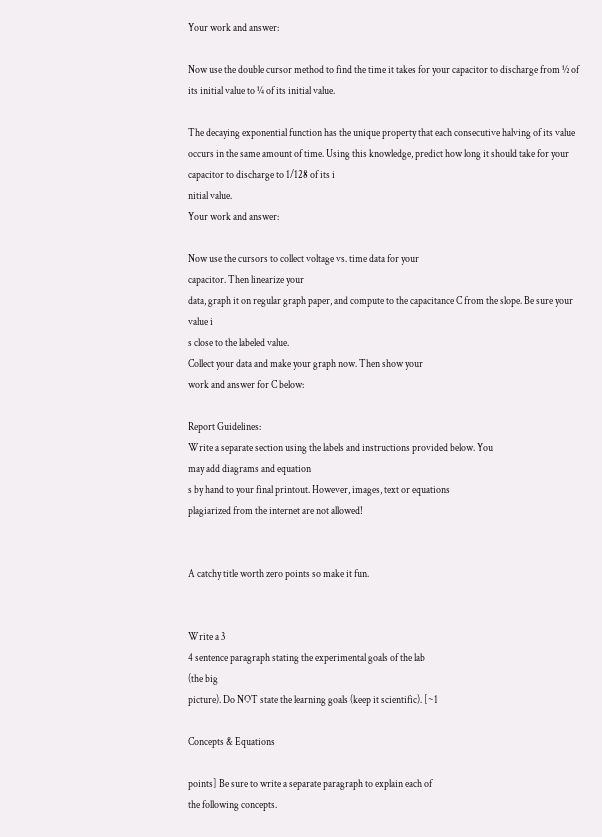Your work and answer:

Now use the double cursor method to find the time it takes for your capacitor to discharge from ½ of
its initial value to ¼ of its initial value.

The decaying exponential function has the unique property that each consecutive halving of its value
occurs in the same amount of time. Using this knowledge, predict how long it should take for your
capacitor to discharge to 1/128 of its i
nitial value.
Your work and answer:

Now use the cursors to collect voltage vs. time data for your
capacitor. Then linearize your
data, graph it on regular graph paper, and compute to the capacitance C from the slope. Be sure your
value i
s close to the labeled value.
Collect your data and make your graph now. Then show your
work and answer for C below:

Report Guidelines:
Write a separate section using the labels and instructions provided below. You
may add diagrams and equation
s by hand to your final printout. However, images, text or equations
plagiarized from the internet are not allowed!


A catchy title worth zero points so make it fun.


Write a 3
4 sentence paragraph stating the experimental goals of the lab
(the big
picture). Do NOT state the learning goals (keep it scientific). [~1

Concepts & Equations

points] Be sure to write a separate paragraph to explain each of
the following concepts.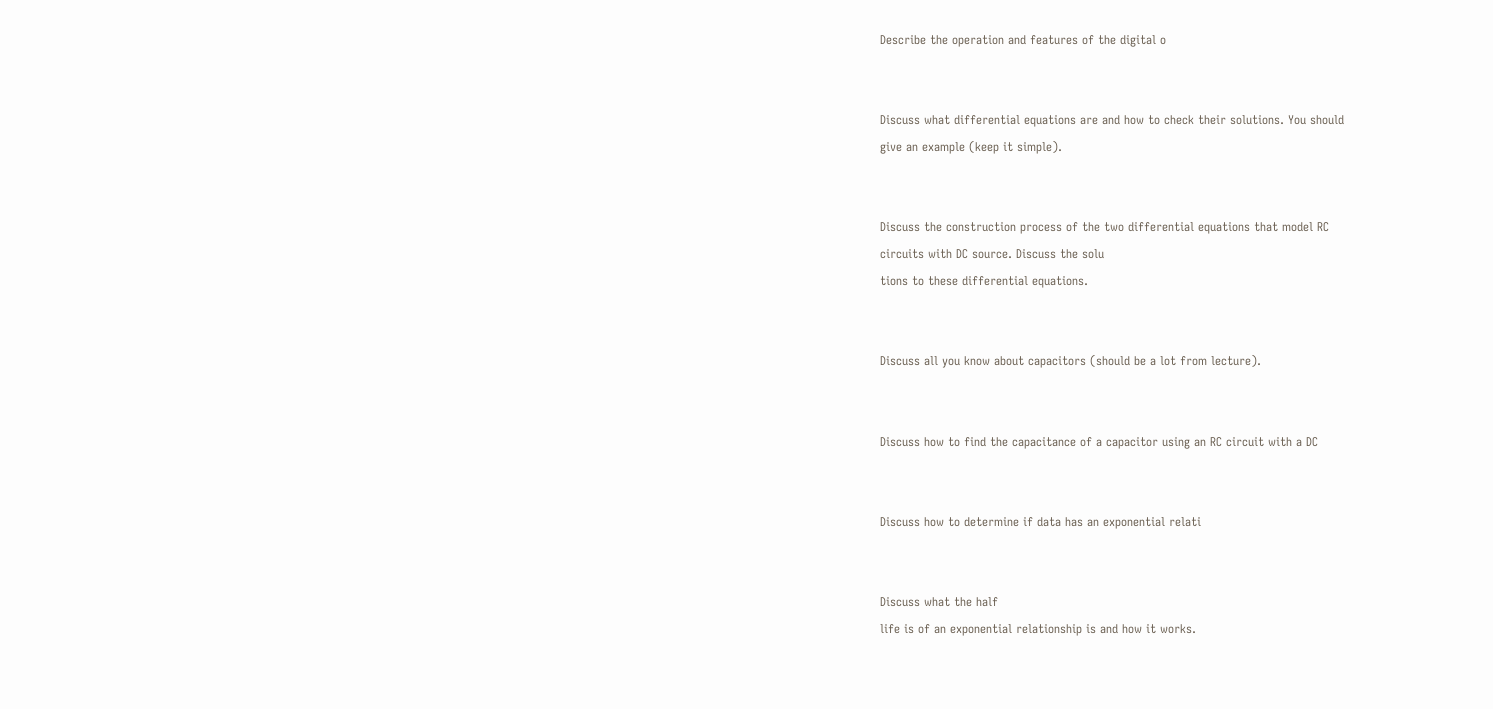Describe the operation and features of the digital o


Discuss what differential equations are and how to check their solutions. You should
give an example (keep it simple).


Discuss the construction process of the two differential equations that model RC
circuits with DC source. Discuss the solu
tions to these differential equations.


Discuss all you know about capacitors (should be a lot from lecture).


Discuss how to find the capacitance of a capacitor using an RC circuit with a DC


Discuss how to determine if data has an exponential relati


Discuss what the half
life is of an exponential relationship is and how it works.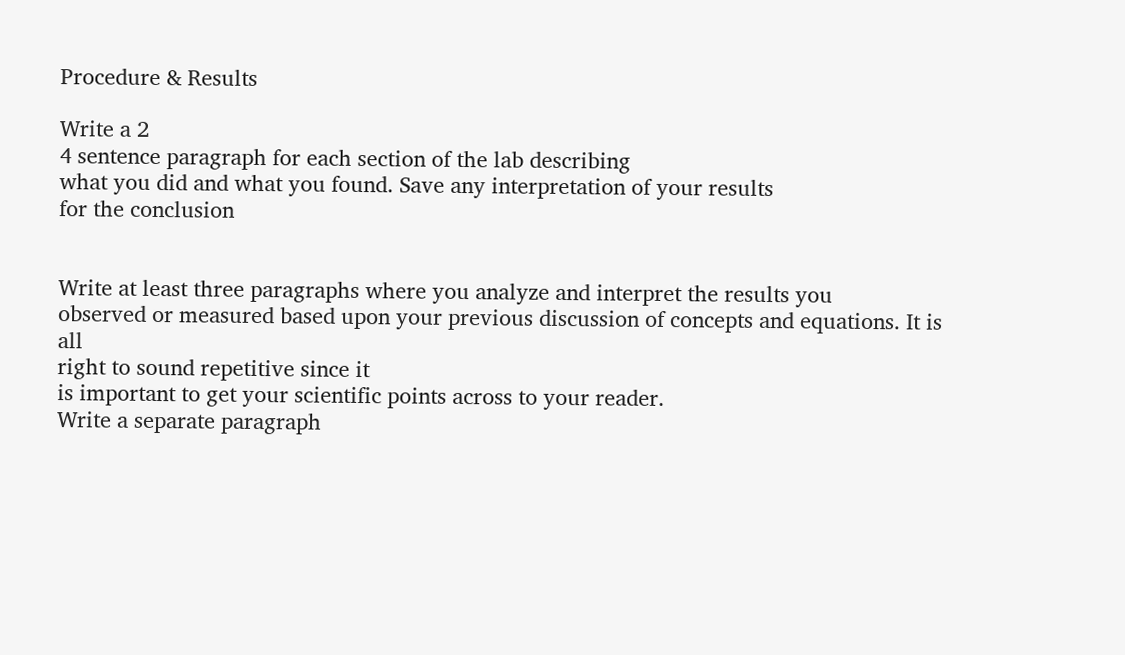Procedure & Results

Write a 2
4 sentence paragraph for each section of the lab describing
what you did and what you found. Save any interpretation of your results
for the conclusion


Write at least three paragraphs where you analyze and interpret the results you
observed or measured based upon your previous discussion of concepts and equations. It is all
right to sound repetitive since it
is important to get your scientific points across to your reader.
Write a separate paragraph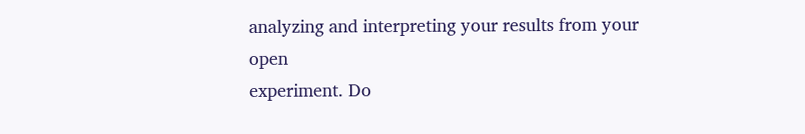analyzing and interpreting your results from your open
experiment. Do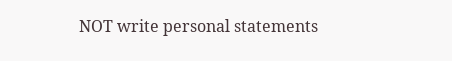NOT write personal statements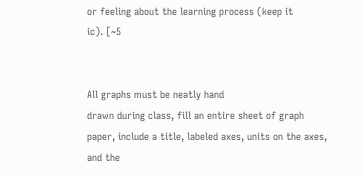or feeling about the learning process (keep it
ic). [~5


All graphs must be neatly hand
drawn during class, fill an entire sheet of graph
paper, include a title, labeled axes, units on the axes, and the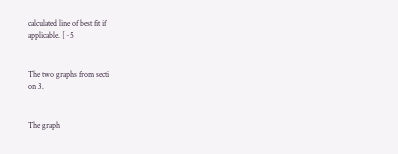calculated line of best fit if
applicable. [~5


The two graphs from secti
on 3.


The graph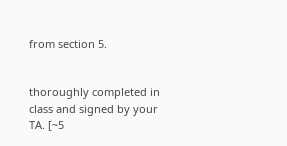from section 5.


thoroughly completed in class and signed by your TA. [~5